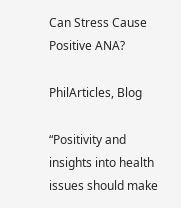Can Stress Cause Positive ANA?

PhilArticles, Blog

“Positivity and insights into health issues should make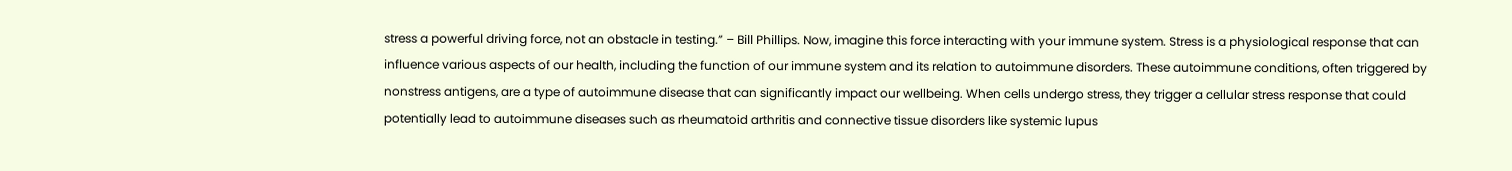stress a powerful driving force, not an obstacle in testing.” – Bill Phillips. Now, imagine this force interacting with your immune system. Stress is a physiological response that can influence various aspects of our health, including the function of our immune system and its relation to autoimmune disorders. These autoimmune conditions, often triggered by nonstress antigens, are a type of autoimmune disease that can significantly impact our wellbeing. When cells undergo stress, they trigger a cellular stress response that could potentially lead to autoimmune diseases such as rheumatoid arthritis and connective tissue disorders like systemic lupus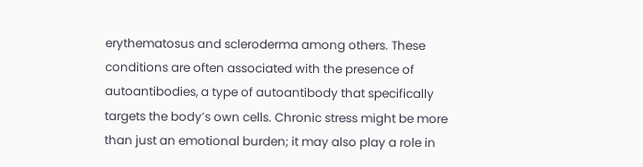erythematosus and scleroderma among others. These conditions are often associated with the presence of autoantibodies, a type of autoantibody that specifically targets the body’s own cells. Chronic stress might be more than just an emotional burden; it may also play a role in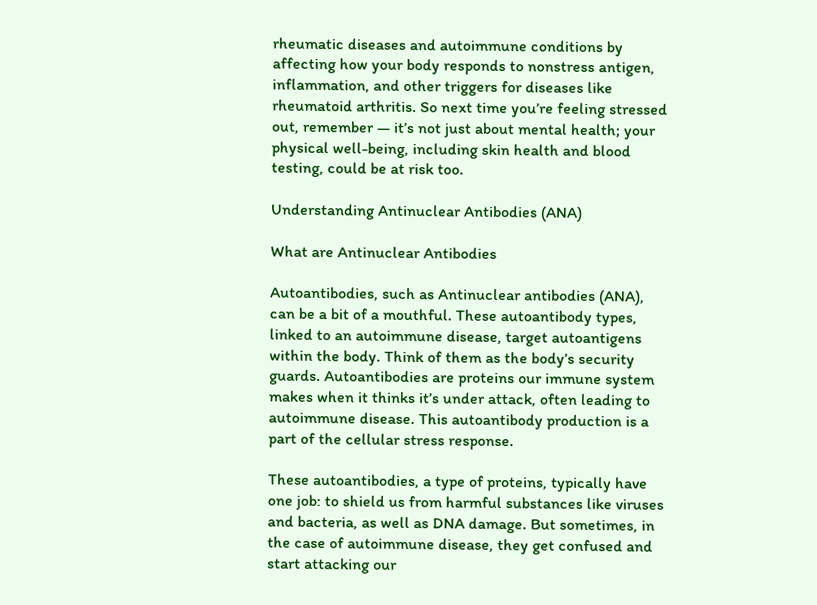rheumatic diseases and autoimmune conditions by affecting how your body responds to nonstress antigen, inflammation, and other triggers for diseases like rheumatoid arthritis. So next time you’re feeling stressed out, remember — it’s not just about mental health; your physical well-being, including skin health and blood testing, could be at risk too.

Understanding Antinuclear Antibodies (ANA)

What are Antinuclear Antibodies

Autoantibodies, such as Antinuclear antibodies (ANA), can be a bit of a mouthful. These autoantibody types, linked to an autoimmune disease, target autoantigens within the body. Think of them as the body’s security guards. Autoantibodies are proteins our immune system makes when it thinks it’s under attack, often leading to autoimmune disease. This autoantibody production is a part of the cellular stress response.

These autoantibodies, a type of proteins, typically have one job: to shield us from harmful substances like viruses and bacteria, as well as DNA damage. But sometimes, in the case of autoimmune disease, they get confused and start attacking our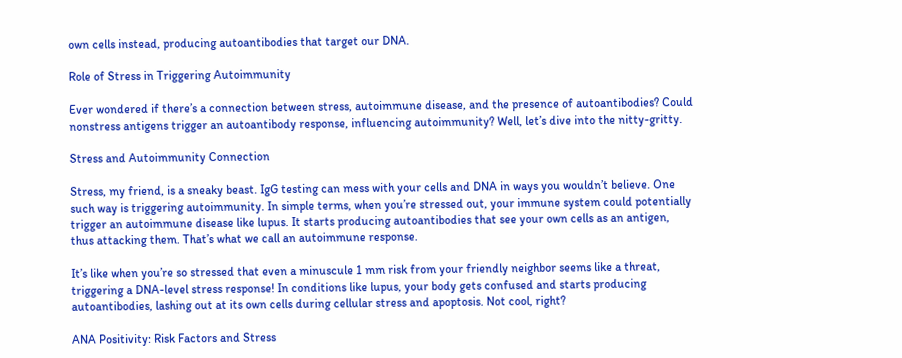own cells instead, producing autoantibodies that target our DNA.

Role of Stress in Triggering Autoimmunity

Ever wondered if there’s a connection between stress, autoimmune disease, and the presence of autoantibodies? Could nonstress antigens trigger an autoantibody response, influencing autoimmunity? Well, let’s dive into the nitty-gritty.

Stress and Autoimmunity Connection

Stress, my friend, is a sneaky beast. IgG testing can mess with your cells and DNA in ways you wouldn’t believe. One such way is triggering autoimmunity. In simple terms, when you’re stressed out, your immune system could potentially trigger an autoimmune disease like lupus. It starts producing autoantibodies that see your own cells as an antigen, thus attacking them. That’s what we call an autoimmune response.

It’s like when you’re so stressed that even a minuscule 1 mm risk from your friendly neighbor seems like a threat, triggering a DNA-level stress response! In conditions like lupus, your body gets confused and starts producing autoantibodies, lashing out at its own cells during cellular stress and apoptosis. Not cool, right?

ANA Positivity: Risk Factors and Stress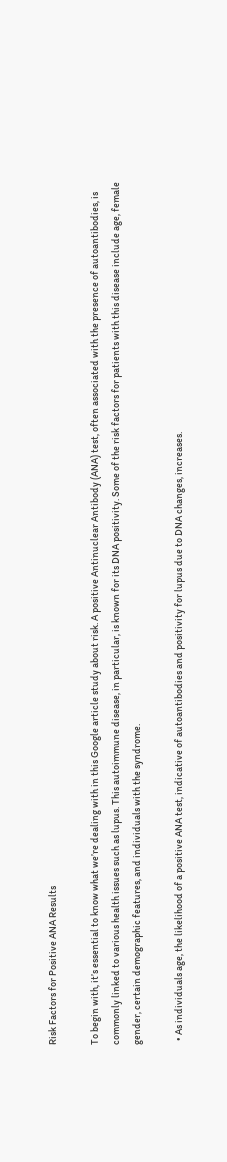Risk Factors for Positive ANA Results

To begin with, it’s essential to know what we’re dealing with in this Google article study about risk. A positive Antinuclear Antibody (ANA) test, often associated with the presence of autoantibodies, is commonly linked to various health issues such as lupus. This autoimmune disease, in particular, is known for its DNA positivity. Some of the risk factors for patients with this disease include age, female gender, certain demographic features, and individuals with the syndrome.

  • As individuals age, the likelihood of a positive ANA test, indicative of autoantibodies and positivity for lupus due to DNA changes, increases.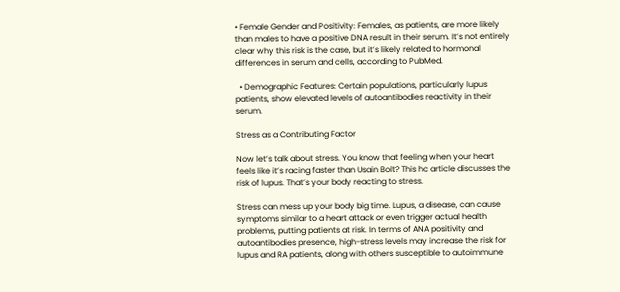• Female Gender and Positivity: Females, as patients, are more likely than males to have a positive DNA result in their serum. It’s not entirely clear why this risk is the case, but it’s likely related to hormonal differences in serum and cells, according to PubMed.

  • Demographic Features: Certain populations, particularly lupus patients, show elevated levels of autoantibodies reactivity in their serum.

Stress as a Contributing Factor

Now let’s talk about stress. You know that feeling when your heart feels like it’s racing faster than Usain Bolt? This hc article discusses the risk of lupus. That’s your body reacting to stress.

Stress can mess up your body big time. Lupus, a disease, can cause symptoms similar to a heart attack or even trigger actual health problems, putting patients at risk. In terms of ANA positivity and autoantibodies presence, high-stress levels may increase the risk for lupus and RA patients, along with others susceptible to autoimmune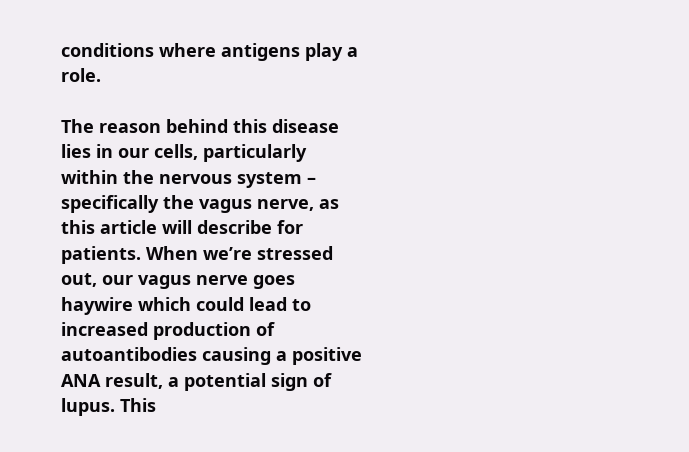conditions where antigens play a role.

The reason behind this disease lies in our cells, particularly within the nervous system – specifically the vagus nerve, as this article will describe for patients. When we’re stressed out, our vagus nerve goes haywire which could lead to increased production of autoantibodies causing a positive ANA result, a potential sign of lupus. This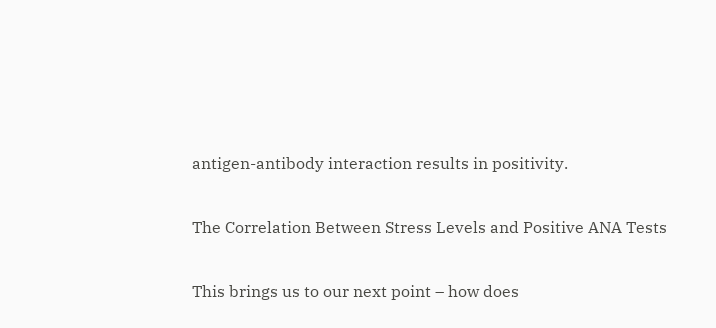antigen-antibody interaction results in positivity.

The Correlation Between Stress Levels and Positive ANA Tests

This brings us to our next point – how does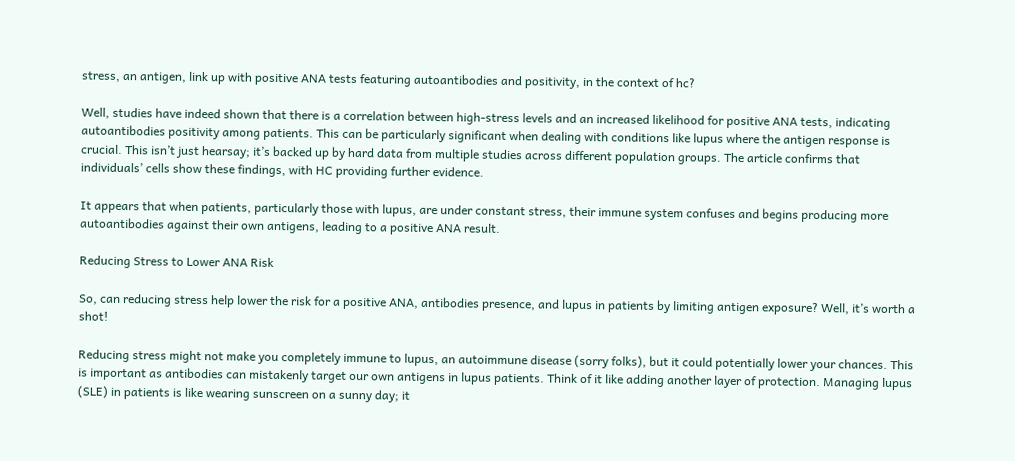stress, an antigen, link up with positive ANA tests featuring autoantibodies and positivity, in the context of hc?

Well, studies have indeed shown that there is a correlation between high-stress levels and an increased likelihood for positive ANA tests, indicating autoantibodies positivity among patients. This can be particularly significant when dealing with conditions like lupus where the antigen response is crucial. This isn’t just hearsay; it’s backed up by hard data from multiple studies across different population groups. The article confirms that individuals’ cells show these findings, with HC providing further evidence.

It appears that when patients, particularly those with lupus, are under constant stress, their immune system confuses and begins producing more autoantibodies against their own antigens, leading to a positive ANA result.

Reducing Stress to Lower ANA Risk

So, can reducing stress help lower the risk for a positive ANA, antibodies presence, and lupus in patients by limiting antigen exposure? Well, it’s worth a shot!

Reducing stress might not make you completely immune to lupus, an autoimmune disease (sorry folks), but it could potentially lower your chances. This is important as antibodies can mistakenly target our own antigens in lupus patients. Think of it like adding another layer of protection. Managing lupus (SLE) in patients is like wearing sunscreen on a sunny day; it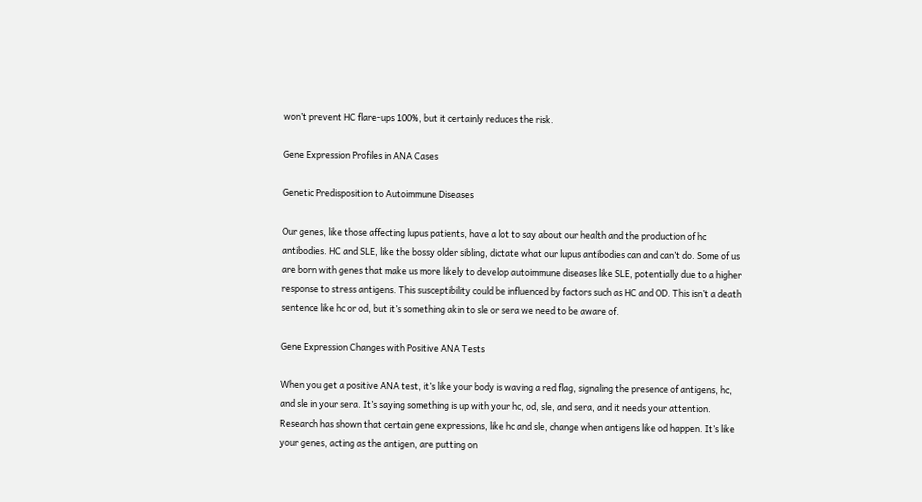won’t prevent HC flare-ups 100%, but it certainly reduces the risk.

Gene Expression Profiles in ANA Cases

Genetic Predisposition to Autoimmune Diseases

Our genes, like those affecting lupus patients, have a lot to say about our health and the production of hc antibodies. HC and SLE, like the bossy older sibling, dictate what our lupus antibodies can and can’t do. Some of us are born with genes that make us more likely to develop autoimmune diseases like SLE, potentially due to a higher response to stress antigens. This susceptibility could be influenced by factors such as HC and OD. This isn’t a death sentence like hc or od, but it’s something akin to sle or sera we need to be aware of.

Gene Expression Changes with Positive ANA Tests

When you get a positive ANA test, it’s like your body is waving a red flag, signaling the presence of antigens, hc, and sle in your sera. It’s saying something is up with your hc, od, sle, and sera, and it needs your attention. Research has shown that certain gene expressions, like hc and sle, change when antigens like od happen. It’s like your genes, acting as the antigen, are putting on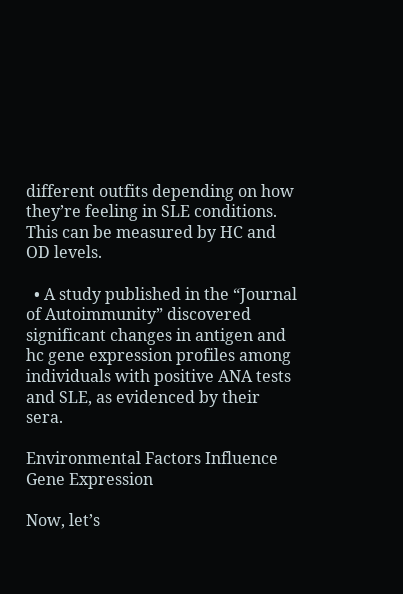different outfits depending on how they’re feeling in SLE conditions. This can be measured by HC and OD levels.

  • A study published in the “Journal of Autoimmunity” discovered significant changes in antigen and hc gene expression profiles among individuals with positive ANA tests and SLE, as evidenced by their sera.

Environmental Factors Influence Gene Expression

Now, let’s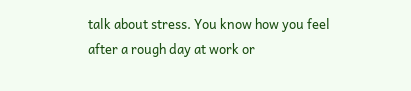talk about stress. You know how you feel after a rough day at work or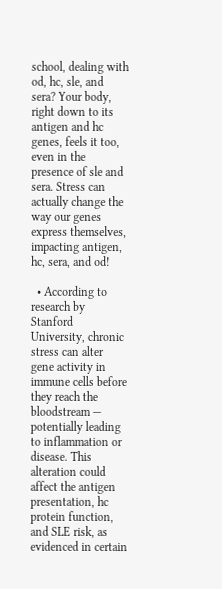school, dealing with od, hc, sle, and sera? Your body, right down to its antigen and hc genes, feels it too, even in the presence of sle and sera. Stress can actually change the way our genes express themselves, impacting antigen, hc, sera, and od!

  • According to research by Stanford University, chronic stress can alter gene activity in immune cells before they reach the bloodstream — potentially leading to inflammation or disease. This alteration could affect the antigen presentation, hc protein function, and SLE risk, as evidenced in certain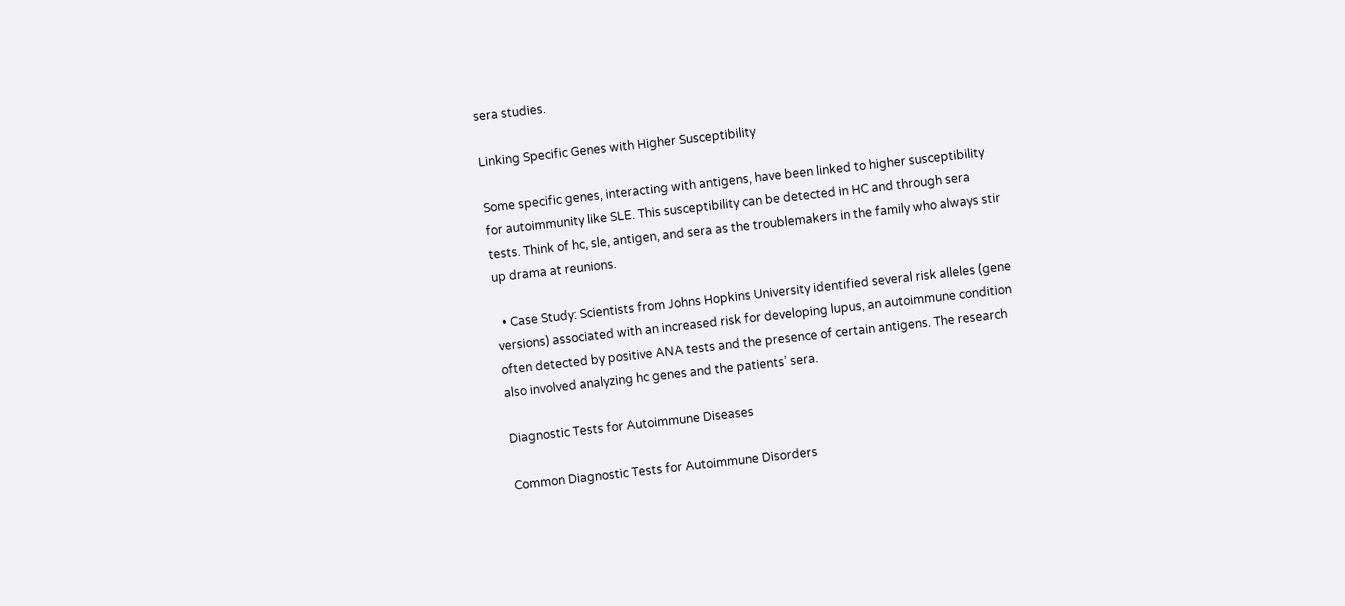sera studies.

Linking Specific Genes with Higher Susceptibility

Some specific genes, interacting with antigens, have been linked to higher susceptibility for autoimmunity like SLE. This susceptibility can be detected in HC and through sera tests. Think of hc, sle, antigen, and sera as the troublemakers in the family who always stir up drama at reunions.

  • Case Study: Scientists from Johns Hopkins University identified several risk alleles (gene versions) associated with an increased risk for developing lupus, an autoimmune condition often detected by positive ANA tests and the presence of certain antigens. The research also involved analyzing hc genes and the patients’ sera.

Diagnostic Tests for Autoimmune Diseases

Common Diagnostic Tests for Autoimmune Disorders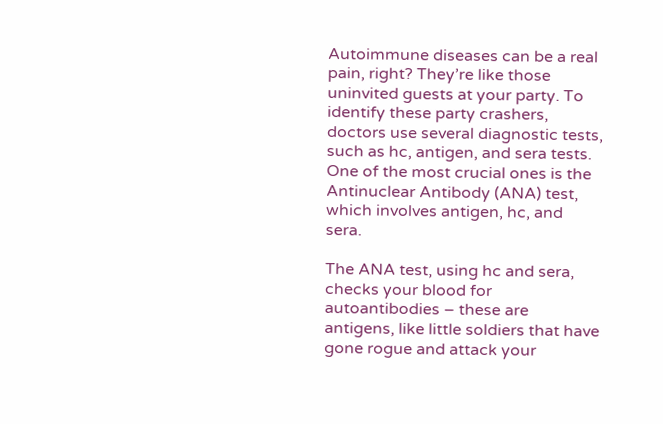Autoimmune diseases can be a real pain, right? They’re like those uninvited guests at your party. To identify these party crashers, doctors use several diagnostic tests, such as hc, antigen, and sera tests. One of the most crucial ones is the Antinuclear Antibody (ANA) test, which involves antigen, hc, and sera.

The ANA test, using hc and sera, checks your blood for autoantibodies – these are antigens, like little soldiers that have gone rogue and attack your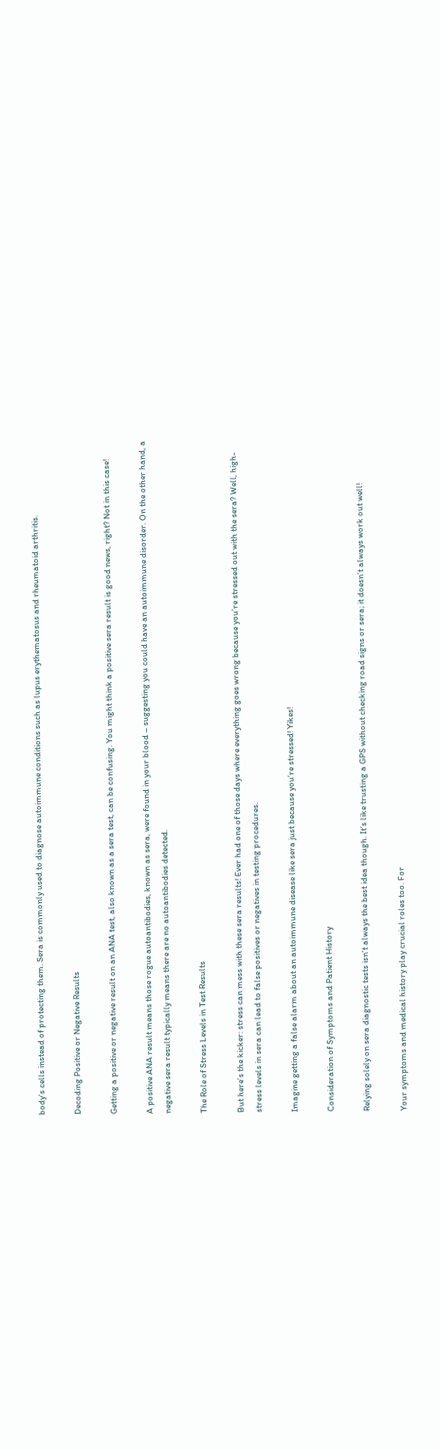body’s cells instead of protecting them. Sera is commonly used to diagnose autoimmune conditions such as lupus erythematosus and rheumatoid arthritis.

Decoding Positive or Negative Results

Getting a positive or negative result on an ANA test, also known as a sera test, can be confusing. You might think a positive sera result is good news, right? Not in this case!

A positive ANA result means those rogue autoantibodies, known as sera, were found in your blood – suggesting you could have an autoimmune disorder. On the other hand, a negative sera result typically means there are no autoantibodies detected.

The Role of Stress Levels in Test Results

But here’s the kicker: stress can mess with these sera results! Ever had one of those days where everything goes wrong because you’re stressed out with the sera? Well, high-stress levels in sera can lead to false positives or negatives in testing procedures.

Imagine getting a false alarm about an autoimmune disease like sera just because you’re stressed! Yikes!

Consideration of Symptoms and Patient History

Relying solely on sera diagnostic tests isn’t always the best idea though. It’s like trusting a GPS without checking road signs or sera; it doesn’t always work out well!

Your symptoms and medical history play crucial roles too. For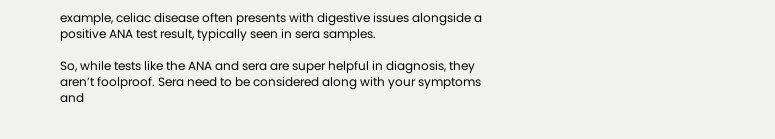example, celiac disease often presents with digestive issues alongside a positive ANA test result, typically seen in sera samples.

So, while tests like the ANA and sera are super helpful in diagnosis, they aren’t foolproof. Sera need to be considered along with your symptoms and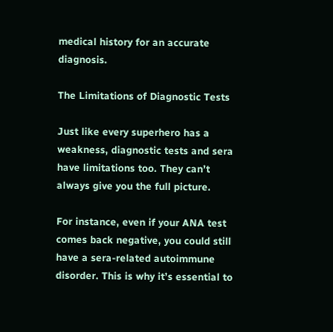medical history for an accurate diagnosis.

The Limitations of Diagnostic Tests

Just like every superhero has a weakness, diagnostic tests and sera have limitations too. They can’t always give you the full picture.

For instance, even if your ANA test comes back negative, you could still have a sera-related autoimmune disorder. This is why it’s essential to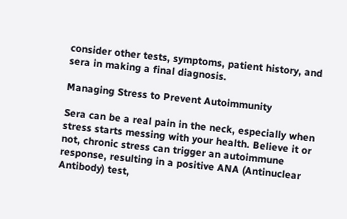consider other tests, symptoms, patient history, and sera in making a final diagnosis.

Managing Stress to Prevent Autoimmunity

Sera can be a real pain in the neck, especially when stress starts messing with your health. Believe it or not, chronic stress can trigger an autoimmune response, resulting in a positive ANA (Antinuclear Antibody) test,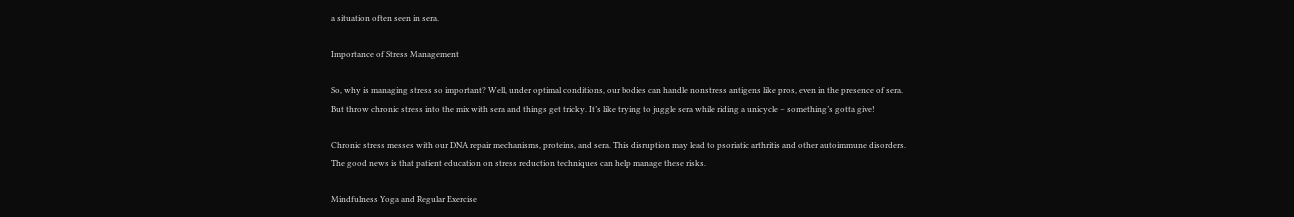a situation often seen in sera.

Importance of Stress Management

So, why is managing stress so important? Well, under optimal conditions, our bodies can handle nonstress antigens like pros, even in the presence of sera. But throw chronic stress into the mix with sera and things get tricky. It’s like trying to juggle sera while riding a unicycle – something’s gotta give!

Chronic stress messes with our DNA repair mechanisms, proteins, and sera. This disruption may lead to psoriatic arthritis and other autoimmune disorders. The good news is that patient education on stress reduction techniques can help manage these risks.

Mindfulness Yoga and Regular Exercise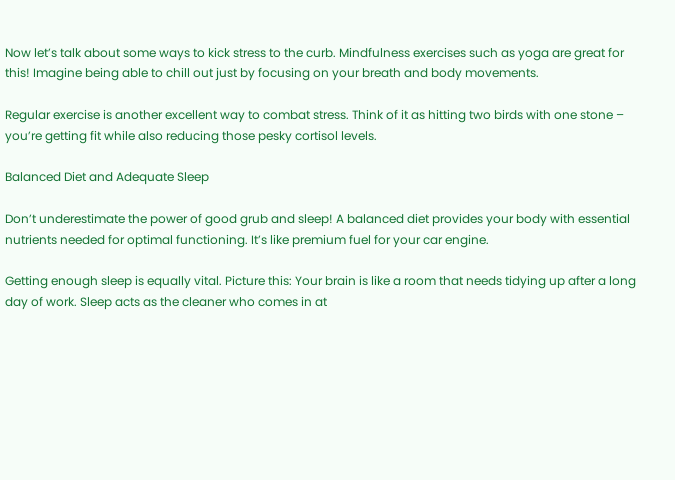Now let’s talk about some ways to kick stress to the curb. Mindfulness exercises such as yoga are great for this! Imagine being able to chill out just by focusing on your breath and body movements.

Regular exercise is another excellent way to combat stress. Think of it as hitting two birds with one stone – you’re getting fit while also reducing those pesky cortisol levels.

Balanced Diet and Adequate Sleep

Don’t underestimate the power of good grub and sleep! A balanced diet provides your body with essential nutrients needed for optimal functioning. It’s like premium fuel for your car engine.

Getting enough sleep is equally vital. Picture this: Your brain is like a room that needs tidying up after a long day of work. Sleep acts as the cleaner who comes in at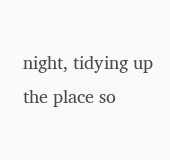night, tidying up the place so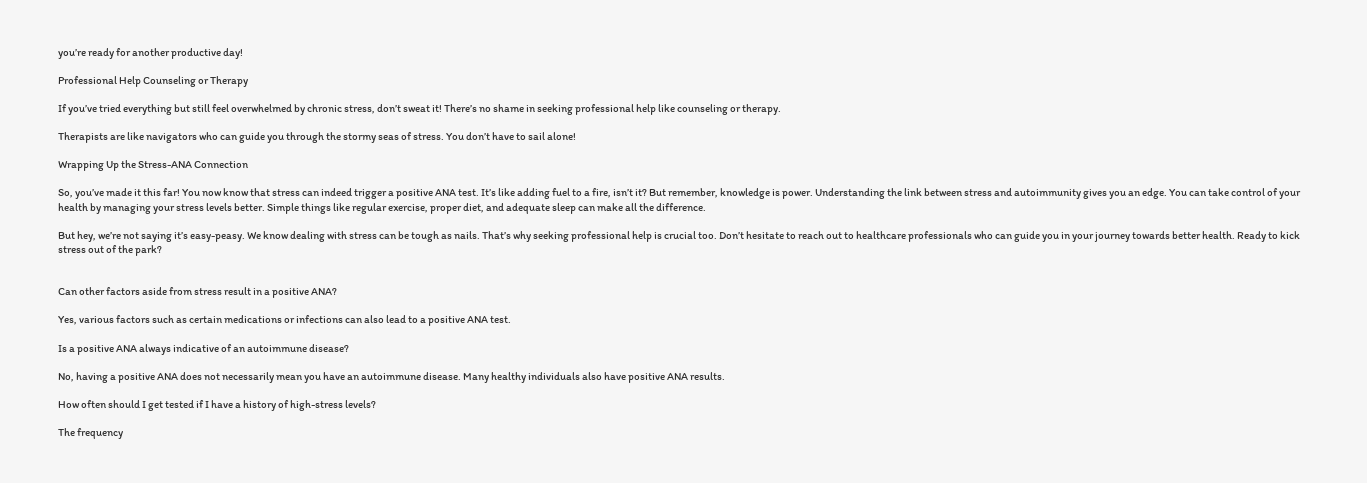you’re ready for another productive day!

Professional Help Counseling or Therapy

If you’ve tried everything but still feel overwhelmed by chronic stress, don’t sweat it! There’s no shame in seeking professional help like counseling or therapy.

Therapists are like navigators who can guide you through the stormy seas of stress. You don’t have to sail alone!

Wrapping Up the Stress-ANA Connection

So, you’ve made it this far! You now know that stress can indeed trigger a positive ANA test. It’s like adding fuel to a fire, isn’t it? But remember, knowledge is power. Understanding the link between stress and autoimmunity gives you an edge. You can take control of your health by managing your stress levels better. Simple things like regular exercise, proper diet, and adequate sleep can make all the difference.

But hey, we’re not saying it’s easy-peasy. We know dealing with stress can be tough as nails. That’s why seeking professional help is crucial too. Don’t hesitate to reach out to healthcare professionals who can guide you in your journey towards better health. Ready to kick stress out of the park?


Can other factors aside from stress result in a positive ANA?

Yes, various factors such as certain medications or infections can also lead to a positive ANA test.

Is a positive ANA always indicative of an autoimmune disease?

No, having a positive ANA does not necessarily mean you have an autoimmune disease. Many healthy individuals also have positive ANA results.

How often should I get tested if I have a history of high-stress levels?

The frequency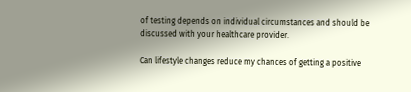of testing depends on individual circumstances and should be discussed with your healthcare provider.

Can lifestyle changes reduce my chances of getting a positive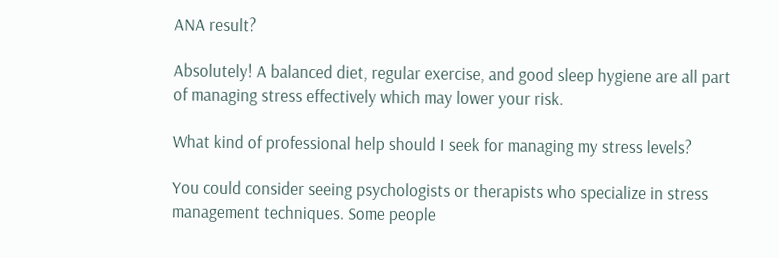ANA result?

Absolutely! A balanced diet, regular exercise, and good sleep hygiene are all part of managing stress effectively which may lower your risk.

What kind of professional help should I seek for managing my stress levels?

You could consider seeing psychologists or therapists who specialize in stress management techniques. Some people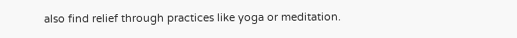also find relief through practices like yoga or meditation.